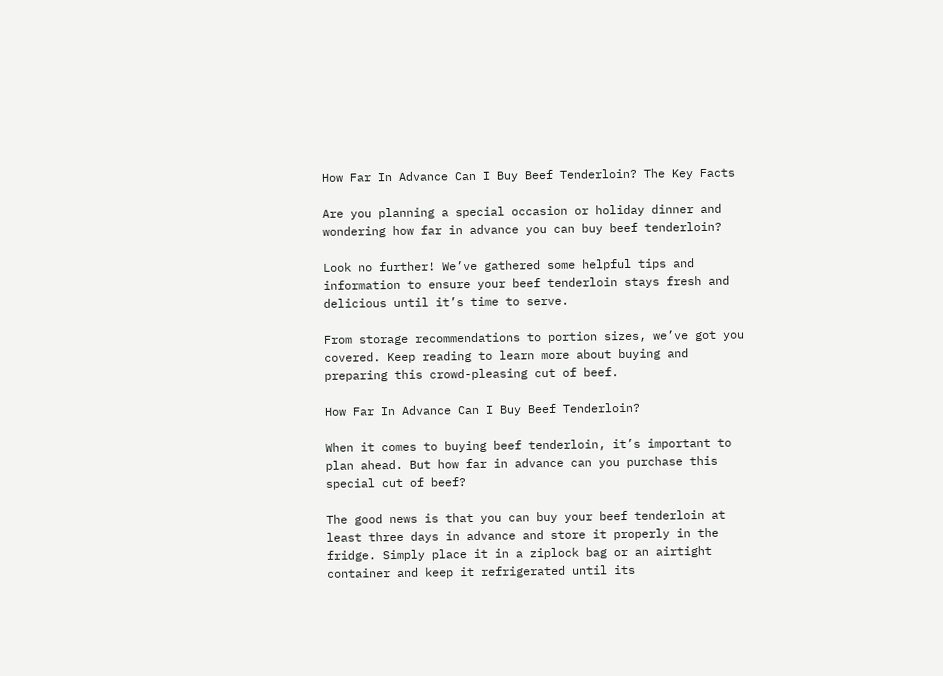How Far In Advance Can I Buy Beef Tenderloin? The Key Facts

Are you planning a special occasion or holiday dinner and wondering how far in advance you can buy beef tenderloin?

Look no further! We’ve gathered some helpful tips and information to ensure your beef tenderloin stays fresh and delicious until it’s time to serve.

From storage recommendations to portion sizes, we’ve got you covered. Keep reading to learn more about buying and preparing this crowd-pleasing cut of beef.

How Far In Advance Can I Buy Beef Tenderloin?

When it comes to buying beef tenderloin, it’s important to plan ahead. But how far in advance can you purchase this special cut of beef?

The good news is that you can buy your beef tenderloin at least three days in advance and store it properly in the fridge. Simply place it in a ziplock bag or an airtight container and keep it refrigerated until its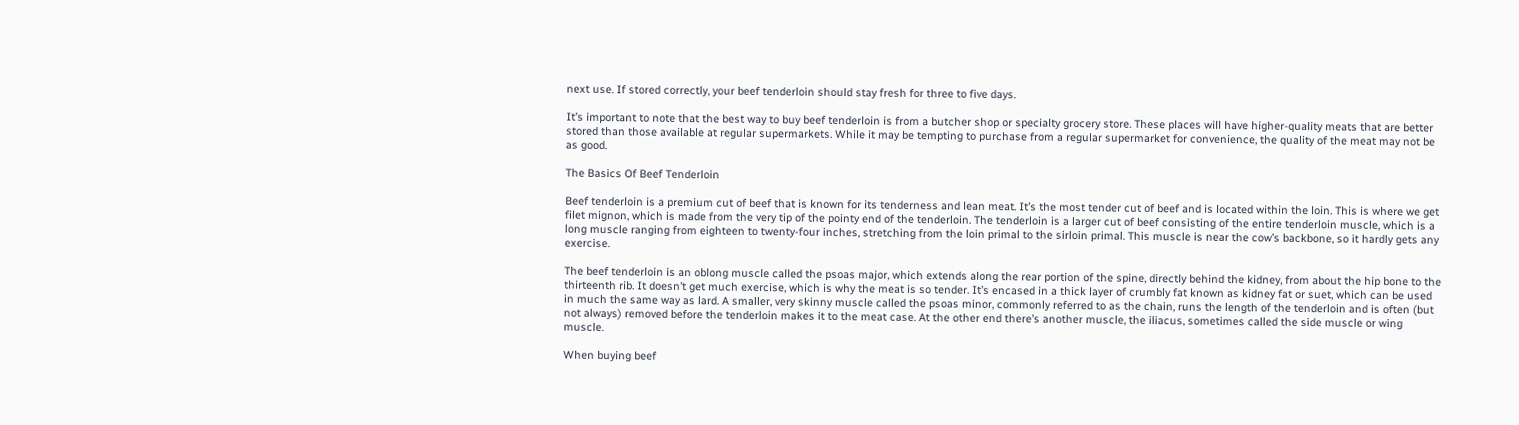next use. If stored correctly, your beef tenderloin should stay fresh for three to five days.

It’s important to note that the best way to buy beef tenderloin is from a butcher shop or specialty grocery store. These places will have higher-quality meats that are better stored than those available at regular supermarkets. While it may be tempting to purchase from a regular supermarket for convenience, the quality of the meat may not be as good.

The Basics Of Beef Tenderloin

Beef tenderloin is a premium cut of beef that is known for its tenderness and lean meat. It’s the most tender cut of beef and is located within the loin. This is where we get filet mignon, which is made from the very tip of the pointy end of the tenderloin. The tenderloin is a larger cut of beef consisting of the entire tenderloin muscle, which is a long muscle ranging from eighteen to twenty-four inches, stretching from the loin primal to the sirloin primal. This muscle is near the cow’s backbone, so it hardly gets any exercise.

The beef tenderloin is an oblong muscle called the psoas major, which extends along the rear portion of the spine, directly behind the kidney, from about the hip bone to the thirteenth rib. It doesn’t get much exercise, which is why the meat is so tender. It’s encased in a thick layer of crumbly fat known as kidney fat or suet, which can be used in much the same way as lard. A smaller, very skinny muscle called the psoas minor, commonly referred to as the chain, runs the length of the tenderloin and is often (but not always) removed before the tenderloin makes it to the meat case. At the other end there’s another muscle, the iliacus, sometimes called the side muscle or wing muscle.

When buying beef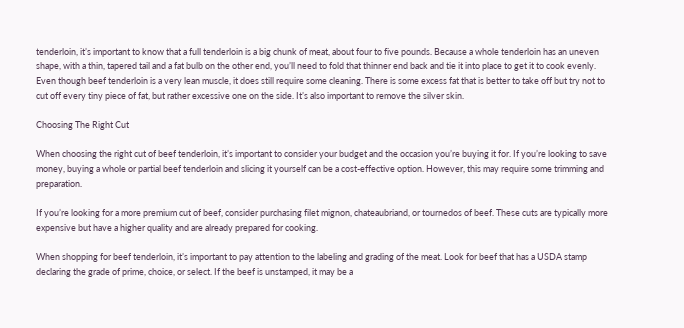tenderloin, it’s important to know that a full tenderloin is a big chunk of meat, about four to five pounds. Because a whole tenderloin has an uneven shape, with a thin, tapered tail and a fat bulb on the other end, you’ll need to fold that thinner end back and tie it into place to get it to cook evenly. Even though beef tenderloin is a very lean muscle, it does still require some cleaning. There is some excess fat that is better to take off but try not to cut off every tiny piece of fat, but rather excessive one on the side. It’s also important to remove the silver skin.

Choosing The Right Cut

When choosing the right cut of beef tenderloin, it’s important to consider your budget and the occasion you’re buying it for. If you’re looking to save money, buying a whole or partial beef tenderloin and slicing it yourself can be a cost-effective option. However, this may require some trimming and preparation.

If you’re looking for a more premium cut of beef, consider purchasing filet mignon, chateaubriand, or tournedos of beef. These cuts are typically more expensive but have a higher quality and are already prepared for cooking.

When shopping for beef tenderloin, it’s important to pay attention to the labeling and grading of the meat. Look for beef that has a USDA stamp declaring the grade of prime, choice, or select. If the beef is unstamped, it may be a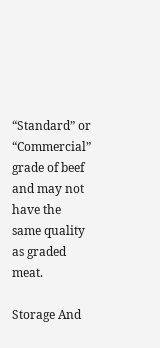“Standard” or “Commercial” grade of beef and may not have the same quality as graded meat.

Storage And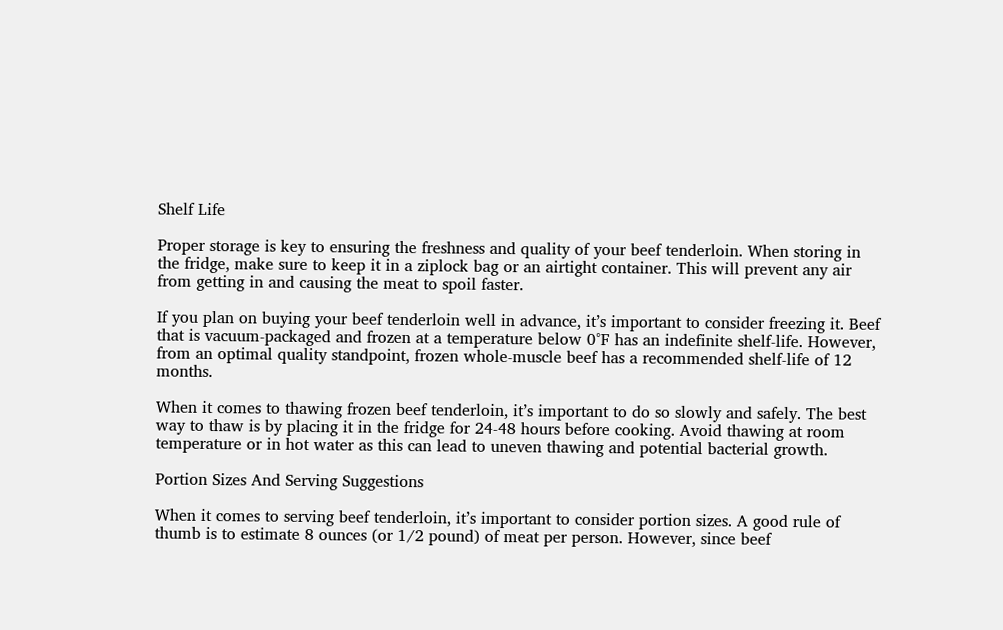Shelf Life

Proper storage is key to ensuring the freshness and quality of your beef tenderloin. When storing in the fridge, make sure to keep it in a ziplock bag or an airtight container. This will prevent any air from getting in and causing the meat to spoil faster.

If you plan on buying your beef tenderloin well in advance, it’s important to consider freezing it. Beef that is vacuum-packaged and frozen at a temperature below 0°F has an indefinite shelf-life. However, from an optimal quality standpoint, frozen whole-muscle beef has a recommended shelf-life of 12 months.

When it comes to thawing frozen beef tenderloin, it’s important to do so slowly and safely. The best way to thaw is by placing it in the fridge for 24-48 hours before cooking. Avoid thawing at room temperature or in hot water as this can lead to uneven thawing and potential bacterial growth.

Portion Sizes And Serving Suggestions

When it comes to serving beef tenderloin, it’s important to consider portion sizes. A good rule of thumb is to estimate 8 ounces (or 1/2 pound) of meat per person. However, since beef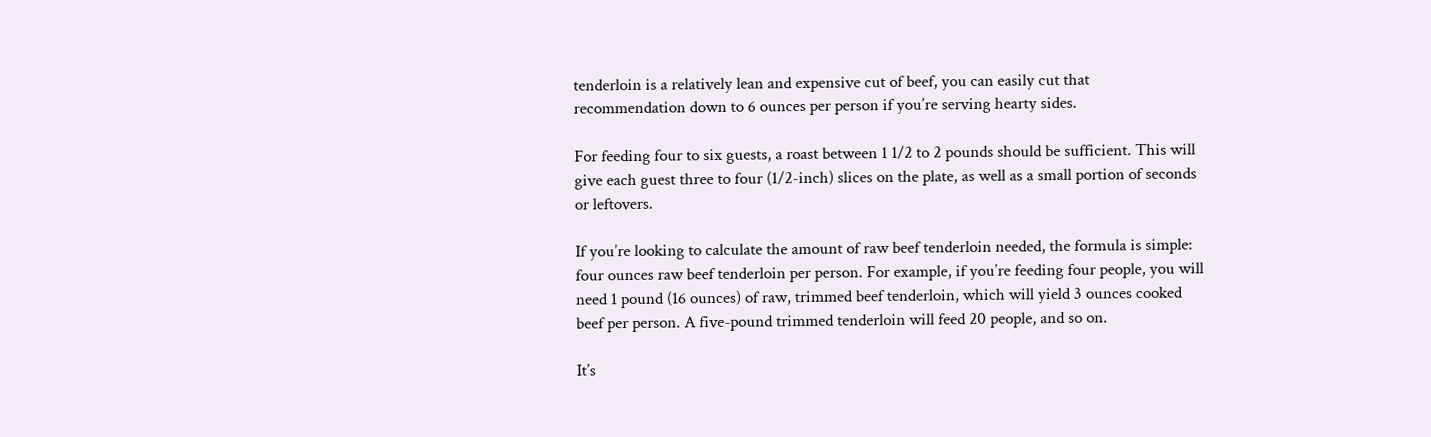tenderloin is a relatively lean and expensive cut of beef, you can easily cut that recommendation down to 6 ounces per person if you’re serving hearty sides.

For feeding four to six guests, a roast between 1 1/2 to 2 pounds should be sufficient. This will give each guest three to four (1/2-inch) slices on the plate, as well as a small portion of seconds or leftovers.

If you’re looking to calculate the amount of raw beef tenderloin needed, the formula is simple: four ounces raw beef tenderloin per person. For example, if you’re feeding four people, you will need 1 pound (16 ounces) of raw, trimmed beef tenderloin, which will yield 3 ounces cooked beef per person. A five-pound trimmed tenderloin will feed 20 people, and so on.

It’s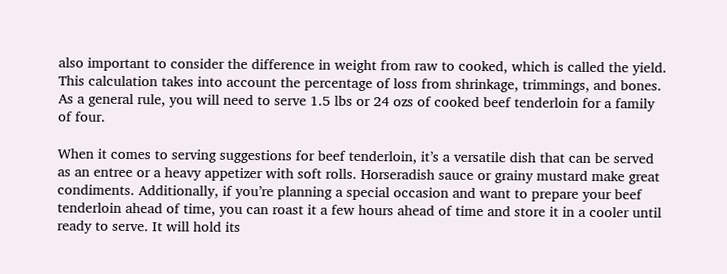also important to consider the difference in weight from raw to cooked, which is called the yield. This calculation takes into account the percentage of loss from shrinkage, trimmings, and bones. As a general rule, you will need to serve 1.5 lbs or 24 ozs of cooked beef tenderloin for a family of four.

When it comes to serving suggestions for beef tenderloin, it’s a versatile dish that can be served as an entree or a heavy appetizer with soft rolls. Horseradish sauce or grainy mustard make great condiments. Additionally, if you’re planning a special occasion and want to prepare your beef tenderloin ahead of time, you can roast it a few hours ahead of time and store it in a cooler until ready to serve. It will hold its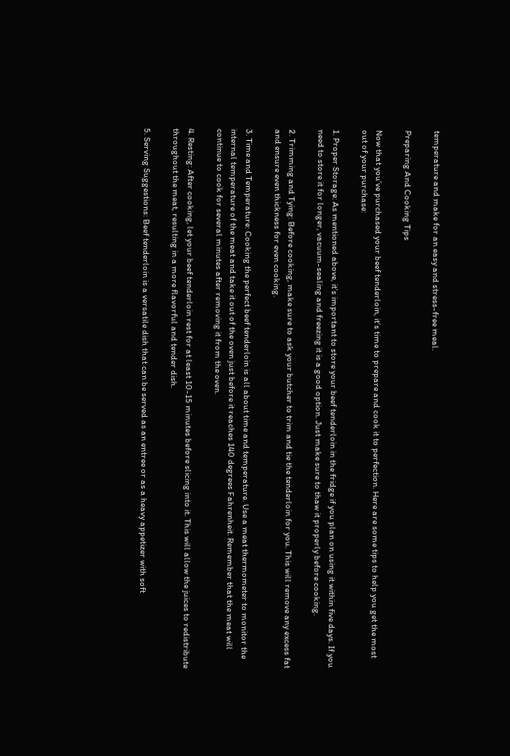temperature and make for an easy and stress-free meal.

Preparing And Cooking Tips

Now that you’ve purchased your beef tenderloin, it’s time to prepare and cook it to perfection. Here are some tips to help you get the most out of your purchase:

1. Proper Storage: As mentioned above, it’s important to store your beef tenderloin in the fridge if you plan on using it within five days. If you need to store it for longer, vacuum-sealing and freezing it is a good option. Just make sure to thaw it properly before cooking.

2. Trimming and Tying: Before cooking, make sure to ask your butcher to trim and tie the tenderloin for you. This will remove any excess fat and ensure even thickness for even cooking.

3. Time and Temperature: Cooking the perfect beef tenderloin is all about time and temperature. Use a meat thermometer to monitor the internal temperature of the meat and take it out of the oven just before it reaches 140 degrees Fahrenheit. Remember that the meat will continue to cook for several minutes after removing it from the oven.

4. Resting: After cooking, let your beef tenderloin rest for at least 10-15 minutes before slicing into it. This will allow the juices to redistribute throughout the meat, resulting in a more flavorful and tender dish.

5. Serving Suggestions: Beef tenderloin is a versatile dish that can be served as an entree or as a heavy appetizer with soft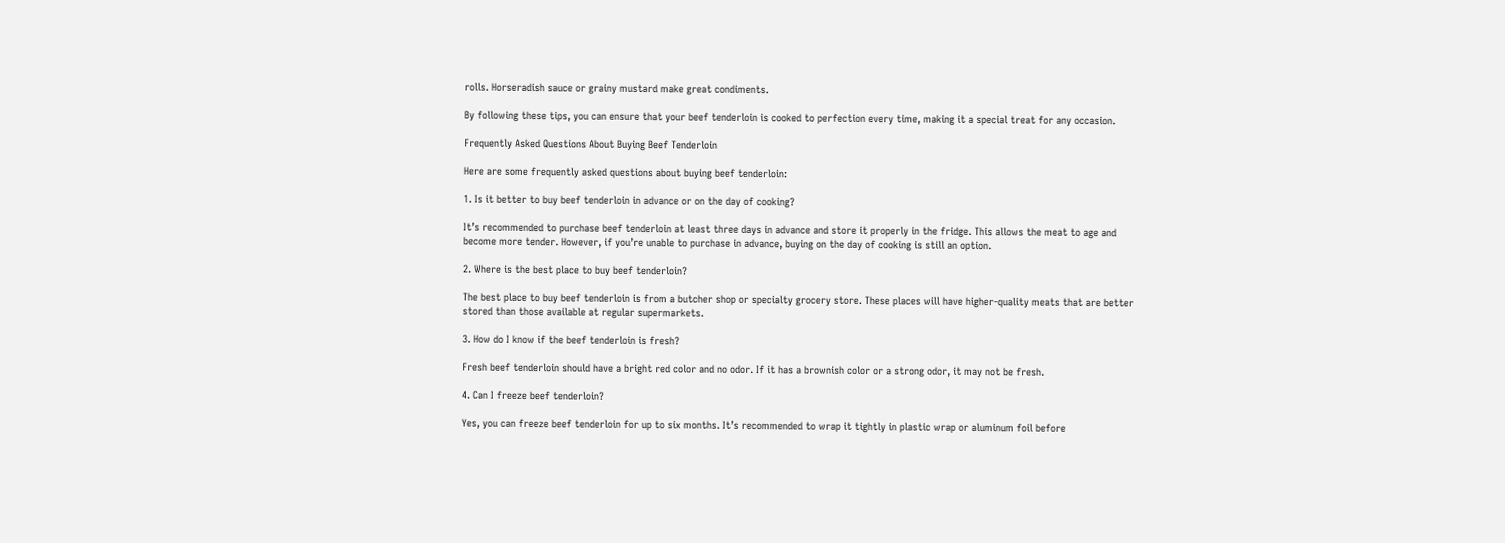rolls. Horseradish sauce or grainy mustard make great condiments.

By following these tips, you can ensure that your beef tenderloin is cooked to perfection every time, making it a special treat for any occasion.

Frequently Asked Questions About Buying Beef Tenderloin

Here are some frequently asked questions about buying beef tenderloin:

1. Is it better to buy beef tenderloin in advance or on the day of cooking?

It’s recommended to purchase beef tenderloin at least three days in advance and store it properly in the fridge. This allows the meat to age and become more tender. However, if you’re unable to purchase in advance, buying on the day of cooking is still an option.

2. Where is the best place to buy beef tenderloin?

The best place to buy beef tenderloin is from a butcher shop or specialty grocery store. These places will have higher-quality meats that are better stored than those available at regular supermarkets.

3. How do I know if the beef tenderloin is fresh?

Fresh beef tenderloin should have a bright red color and no odor. If it has a brownish color or a strong odor, it may not be fresh.

4. Can I freeze beef tenderloin?

Yes, you can freeze beef tenderloin for up to six months. It’s recommended to wrap it tightly in plastic wrap or aluminum foil before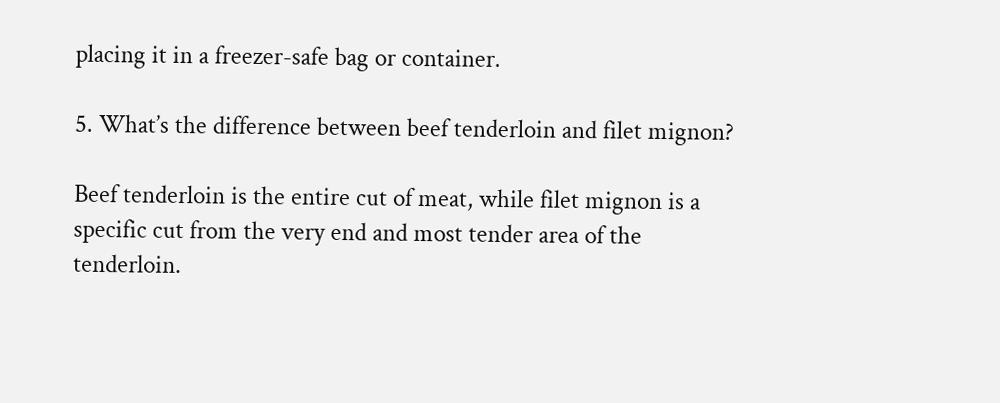placing it in a freezer-safe bag or container.

5. What’s the difference between beef tenderloin and filet mignon?

Beef tenderloin is the entire cut of meat, while filet mignon is a specific cut from the very end and most tender area of the tenderloin.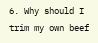6. Why should I trim my own beef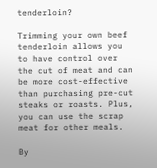tenderloin?

Trimming your own beef tenderloin allows you to have control over the cut of meat and can be more cost-effective than purchasing pre-cut steaks or roasts. Plus, you can use the scrap meat for other meals.

By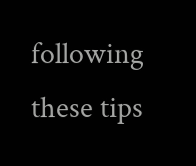following these tips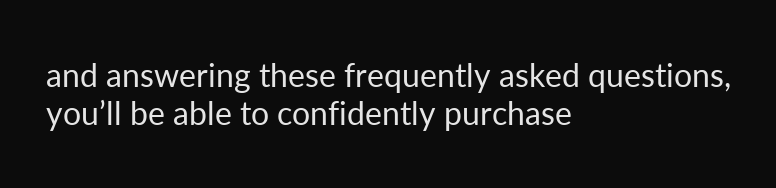and answering these frequently asked questions, you’ll be able to confidently purchase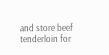and store beef tenderloin for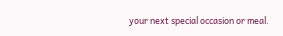your next special occasion or meal.